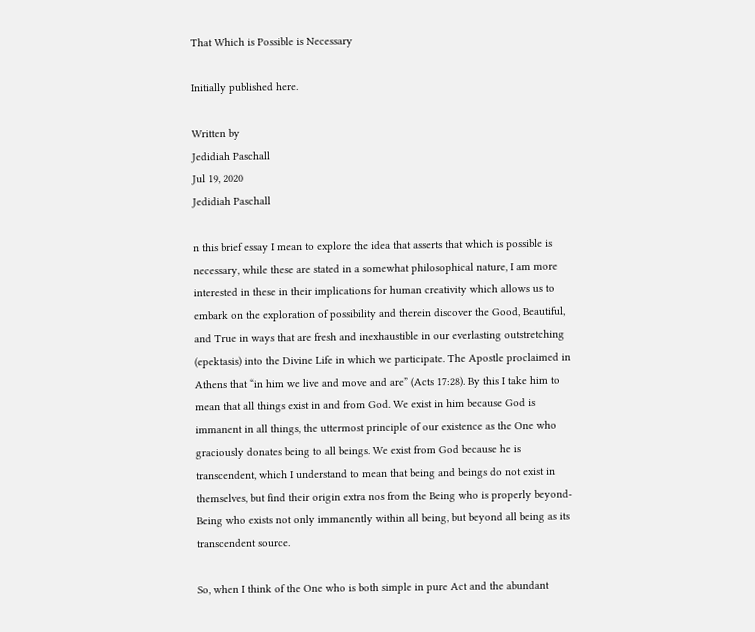That Which is Possible is Necessary

Initially published here.

Written by
Jedidiah Paschall
Jul 19, 2020
Jedidiah Paschall

n this brief essay I mean to explore the idea that asserts that which is possible is necessary, while these are stated in a somewhat philosophical nature, I am more interested in these in their implications for human creativity which allows us to embark on the exploration of possibility and therein discover the Good, Beautiful, and True in ways that are fresh and inexhaustible in our everlasting outstretching (epektasis) into the Divine Life in which we participate. The Apostle proclaimed in Athens that “in him we live and move and are” (Acts 17:28). By this I take him to mean that all things exist in and from God. We exist in him because God is immanent in all things, the uttermost principle of our existence as the One who graciously donates being to all beings. We exist from God because he is transcendent, which I understand to mean that being and beings do not exist in themselves, but find their origin extra nos from the Being who is properly beyond-Being who exists not only immanently within all being, but beyond all being as its transcendent source.

So, when I think of the One who is both simple in pure Act and the abundant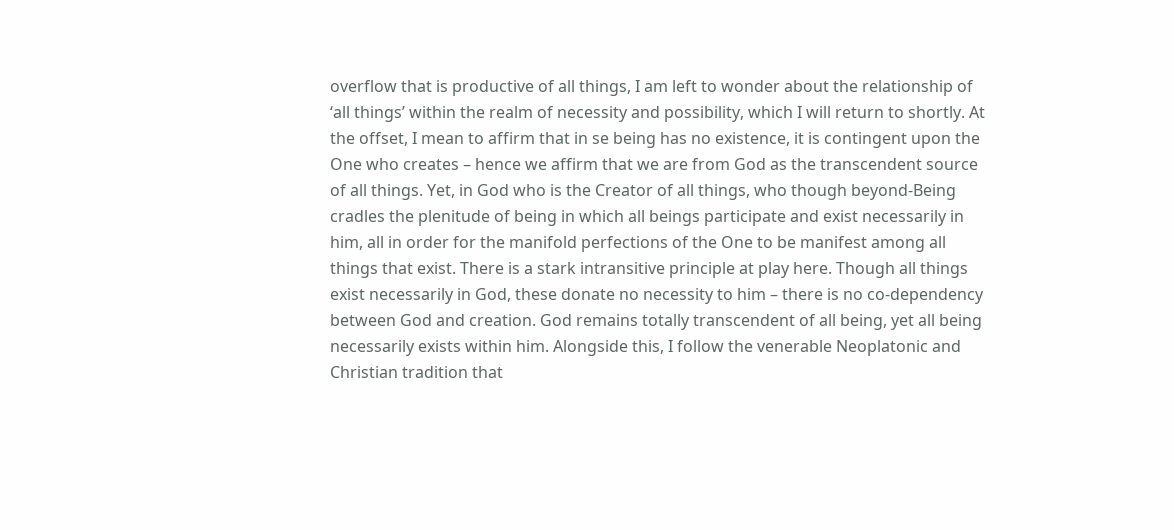overflow that is productive of all things, I am left to wonder about the relationship of ‘all things’ within the realm of necessity and possibility, which I will return to shortly. At the offset, I mean to affirm that in se being has no existence, it is contingent upon the One who creates – hence we affirm that we are from God as the transcendent source of all things. Yet, in God who is the Creator of all things, who though beyond-Being cradles the plenitude of being in which all beings participate and exist necessarily in him, all in order for the manifold perfections of the One to be manifest among all things that exist. There is a stark intransitive principle at play here. Though all things exist necessarily in God, these donate no necessity to him – there is no co-dependency between God and creation. God remains totally transcendent of all being, yet all being necessarily exists within him. Alongside this, I follow the venerable Neoplatonic and Christian tradition that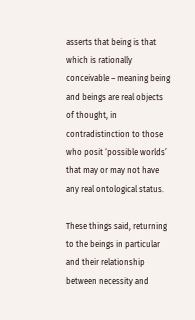asserts that being is that which is rationally conceivable – meaning being and beings are real objects of thought, in contradistinction to those who posit ‘possible worlds’ that may or may not have any real ontological status.

These things said, returning to the beings in particular and their relationship between necessity and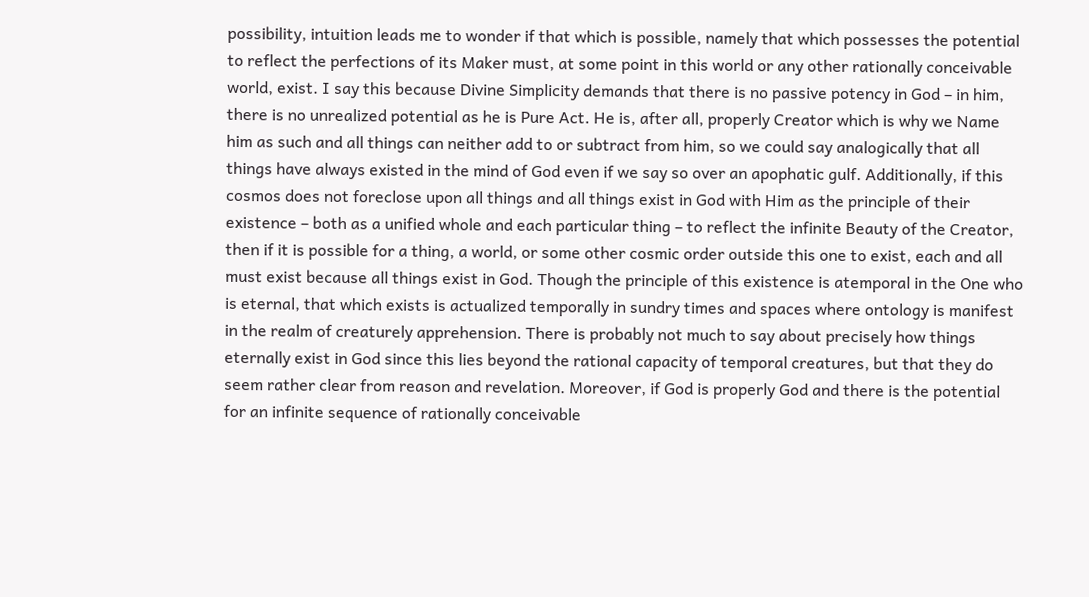possibility, intuition leads me to wonder if that which is possible, namely that which possesses the potential to reflect the perfections of its Maker must, at some point in this world or any other rationally conceivable world, exist. I say this because Divine Simplicity demands that there is no passive potency in God – in him, there is no unrealized potential as he is Pure Act. He is, after all, properly Creator which is why we Name him as such and all things can neither add to or subtract from him, so we could say analogically that all things have always existed in the mind of God even if we say so over an apophatic gulf. Additionally, if this cosmos does not foreclose upon all things and all things exist in God with Him as the principle of their existence – both as a unified whole and each particular thing – to reflect the infinite Beauty of the Creator, then if it is possible for a thing, a world, or some other cosmic order outside this one to exist, each and all must exist because all things exist in God. Though the principle of this existence is atemporal in the One who is eternal, that which exists is actualized temporally in sundry times and spaces where ontology is manifest in the realm of creaturely apprehension. There is probably not much to say about precisely how things eternally exist in God since this lies beyond the rational capacity of temporal creatures, but that they do seem rather clear from reason and revelation. Moreover, if God is properly God and there is the potential for an infinite sequence of rationally conceivable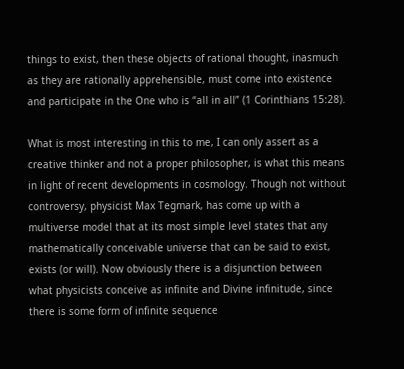things to exist, then these objects of rational thought, inasmuch as they are rationally apprehensible, must come into existence and participate in the One who is “all in all” (1 Corinthians 15:28).

What is most interesting in this to me, I can only assert as a creative thinker and not a proper philosopher, is what this means in light of recent developments in cosmology. Though not without controversy, physicist Max Tegmark, has come up with a multiverse model that at its most simple level states that any mathematically conceivable universe that can be said to exist, exists (or will). Now obviously there is a disjunction between what physicists conceive as infinite and Divine infinitude, since there is some form of infinite sequence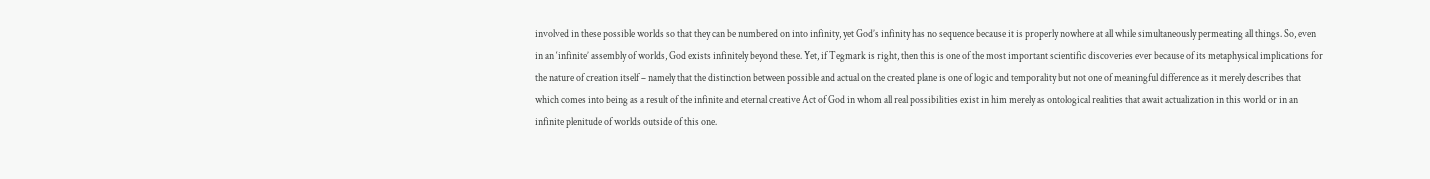involved in these possible worlds so that they can be numbered on into infinity, yet God’s infinity has no sequence because it is properly nowhere at all while simultaneously permeating all things. So, even in an ‘infinite’ assembly of worlds, God exists infinitely beyond these. Yet, if Tegmark is right, then this is one of the most important scientific discoveries ever because of its metaphysical implications for the nature of creation itself – namely that the distinction between possible and actual on the created plane is one of logic and temporality but not one of meaningful difference as it merely describes that which comes into being as a result of the infinite and eternal creative Act of God in whom all real possibilities exist in him merely as ontological realities that await actualization in this world or in an infinite plenitude of worlds outside of this one.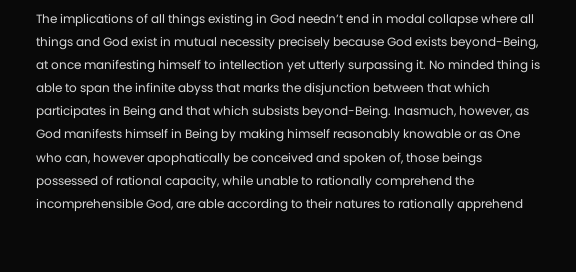The implications of all things existing in God needn’t end in modal collapse where all things and God exist in mutual necessity precisely because God exists beyond-Being, at once manifesting himself to intellection yet utterly surpassing it. No minded thing is able to span the infinite abyss that marks the disjunction between that which participates in Being and that which subsists beyond-Being. Inasmuch, however, as God manifests himself in Being by making himself reasonably knowable or as One who can, however apophatically be conceived and spoken of, those beings possessed of rational capacity, while unable to rationally comprehend the incomprehensible God, are able according to their natures to rationally apprehend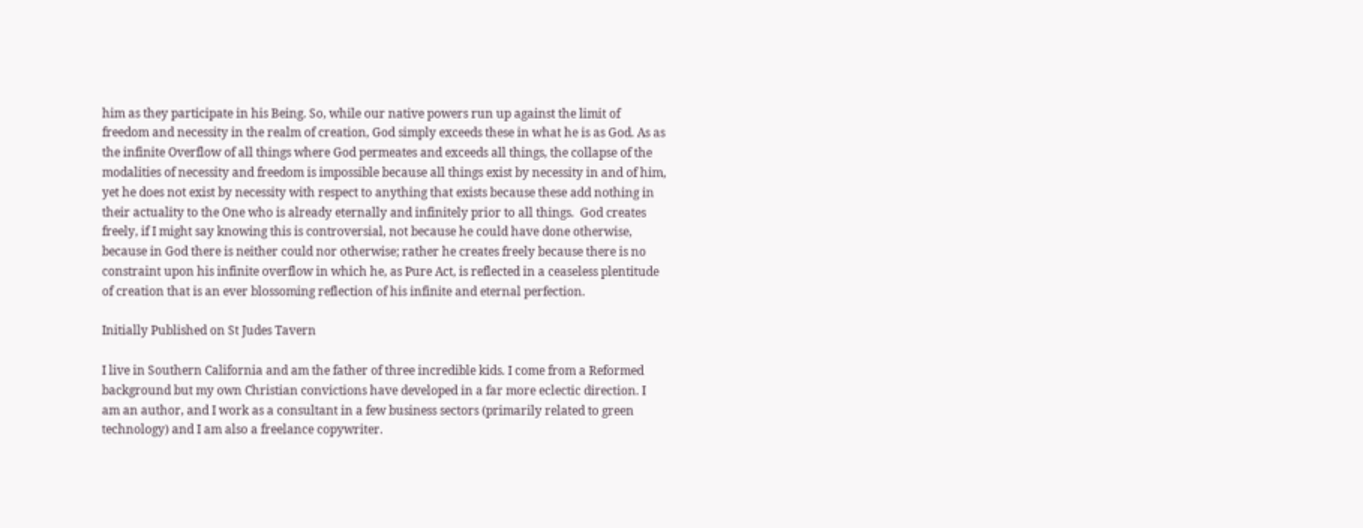him as they participate in his Being. So, while our native powers run up against the limit of freedom and necessity in the realm of creation, God simply exceeds these in what he is as God. As as the infinite Overflow of all things where God permeates and exceeds all things, the collapse of the modalities of necessity and freedom is impossible because all things exist by necessity in and of him, yet he does not exist by necessity with respect to anything that exists because these add nothing in their actuality to the One who is already eternally and infinitely prior to all things.  God creates freely, if I might say knowing this is controversial, not because he could have done otherwise, because in God there is neither could nor otherwise; rather he creates freely because there is no constraint upon his infinite overflow in which he, as Pure Act, is reflected in a ceaseless plentitude of creation that is an ever blossoming reflection of his infinite and eternal perfection.

Initially Published on St Judes Tavern

I live in Southern California and am the father of three incredible kids. I come from a Reformed background but my own Christian convictions have developed in a far more eclectic direction. I am an author, and I work as a consultant in a few business sectors (primarily related to green technology) and I am also a freelance copywriter.